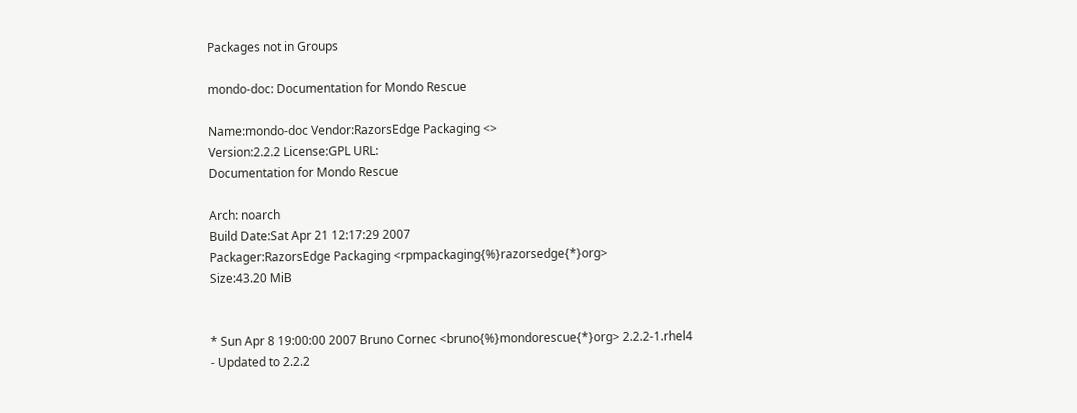Packages not in Groups

mondo-doc: Documentation for Mondo Rescue

Name:mondo-doc Vendor:RazorsEdge Packaging <>
Version:2.2.2 License:GPL URL:
Documentation for Mondo Rescue

Arch: noarch
Build Date:Sat Apr 21 12:17:29 2007
Packager:RazorsEdge Packaging <rpmpackaging{%}razorsedge{*}org>
Size:43.20 MiB


* Sun Apr 8 19:00:00 2007 Bruno Cornec <bruno{%}mondorescue{*}org> 2.2.2-1.rhel4
- Updated to 2.2.2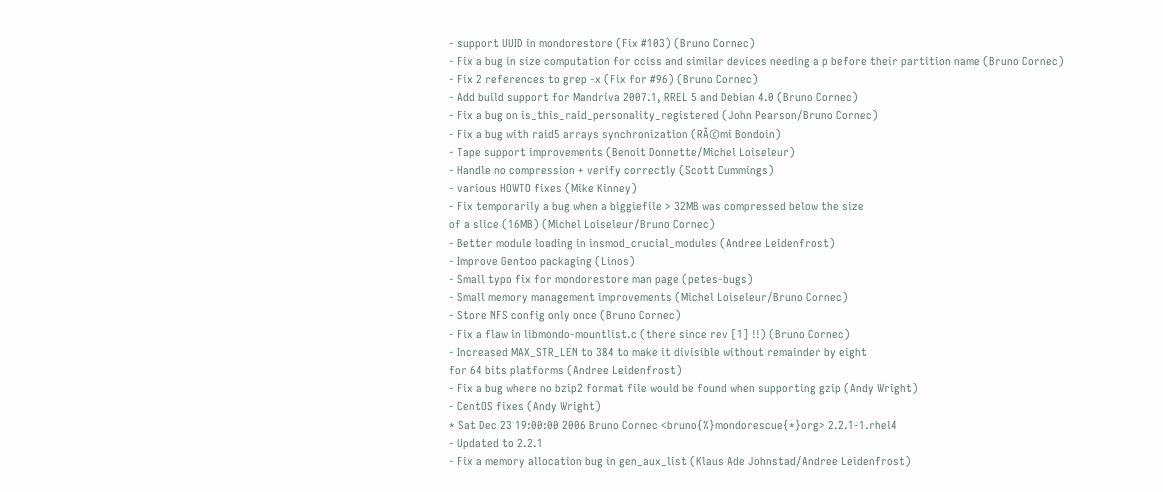- support UUID in mondorestore (Fix #103) (Bruno Cornec)
- Fix a bug in size computation for cciss and similar devices needing a p before their partition name (Bruno Cornec)
- Fix 2 references to grep -x (Fix for #96) (Bruno Cornec)
- Add build support for Mandriva 2007.1, RREL 5 and Debian 4.0 (Bruno Cornec)
- Fix a bug on is_this_raid_personality_registered (John Pearson/Bruno Cornec)
- Fix a bug with raid5 arrays synchronization (RĂ©mi Bondoin)
- Tape support improvements (Benoit Donnette/Michel Loiseleur)
- Handle no compression + verify correctly (Scott Cummings)
- various HOWTO fixes (Mike Kinney)
- Fix temporarily a bug when a biggiefile > 32MB was compressed below the size
of a slice (16MB) (Michel Loiseleur/Bruno Cornec)
- Better module loading in insmod_crucial_modules (Andree Leidenfrost)
- Improve Gentoo packaging (Linos)
- Small typo fix for mondorestore man page (petes-bugs)
- Small memory management improvements (Michel Loiseleur/Bruno Cornec)
- Store NFS config only once (Bruno Cornec)
- Fix a flaw in libmondo-mountlist.c (there since rev [1] !!) (Bruno Cornec)
- Increased MAX_STR_LEN to 384 to make it divisible without remainder by eight
for 64 bits platforms (Andree Leidenfrost)
- Fix a bug where no bzip2 format file would be found when supporting gzip (Andy Wright)
- CentOS fixes (Andy Wright)
* Sat Dec 23 19:00:00 2006 Bruno Cornec <bruno{%}mondorescue{*}org> 2.2.1-1.rhel4
- Updated to 2.2.1
- Fix a memory allocation bug in gen_aux_list (Klaus Ade Johnstad/Andree Leidenfrost)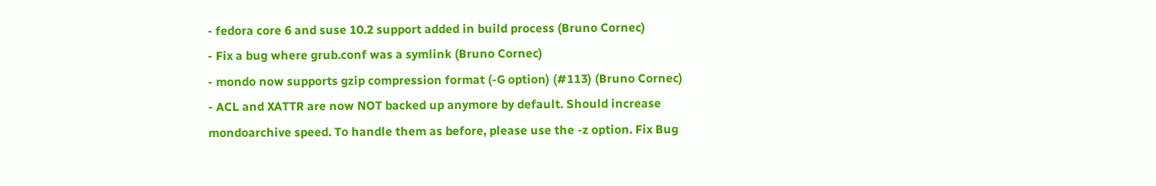- fedora core 6 and suse 10.2 support added in build process (Bruno Cornec)
- Fix a bug where grub.conf was a symlink (Bruno Cornec)
- mondo now supports gzip compression format (-G option) (#113) (Bruno Cornec)
- ACL and XATTR are now NOT backed up anymore by default. Should increase mondoarchive speed. To handle them as before, please use the -z option. Fix Bug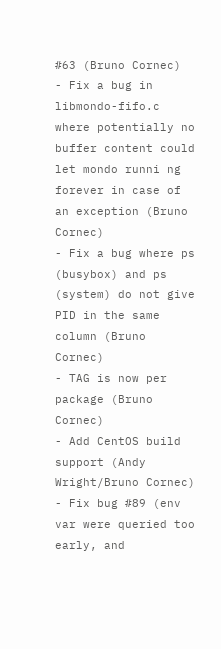#63 (Bruno Cornec)
- Fix a bug in libmondo-fifo.c where potentially no buffer content could let mondo runni ng forever in case of an exception (Bruno Cornec)
- Fix a bug where ps (busybox) and ps (system) do not give PID in the same column (Bruno Cornec)
- TAG is now per package (Bruno Cornec)
- Add CentOS build support (Andy Wright/Bruno Cornec)
- Fix bug #89 (env var were queried too early, and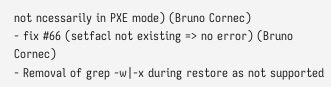not ncessarily in PXE mode) (Bruno Cornec)
- fix #66 (setfacl not existing => no error) (Bruno Cornec)
- Removal of grep -w|-x during restore as not supported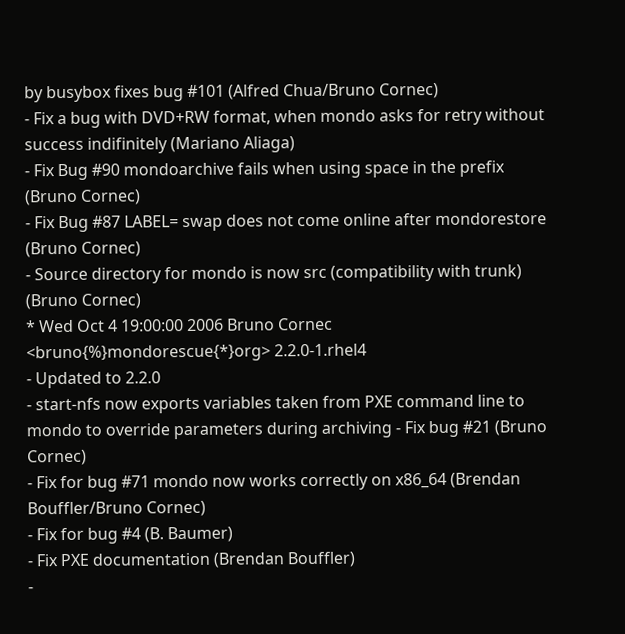by busybox fixes bug #101 (Alfred Chua/Bruno Cornec)
- Fix a bug with DVD+RW format, when mondo asks for retry without success indifinitely (Mariano Aliaga)
- Fix Bug #90 mondoarchive fails when using space in the prefix (Bruno Cornec)
- Fix Bug #87 LABEL= swap does not come online after mondorestore (Bruno Cornec)
- Source directory for mondo is now src (compatibility with trunk) (Bruno Cornec)
* Wed Oct 4 19:00:00 2006 Bruno Cornec <bruno{%}mondorescue{*}org> 2.2.0-1.rhel4
- Updated to 2.2.0
- start-nfs now exports variables taken from PXE command line to mondo to override parameters during archiving - Fix bug #21 (Bruno Cornec)
- Fix for bug #71 mondo now works correctly on x86_64 (Brendan Bouffler/Bruno Cornec)
- Fix for bug #4 (B. Baumer)
- Fix PXE documentation (Brendan Bouffler)
-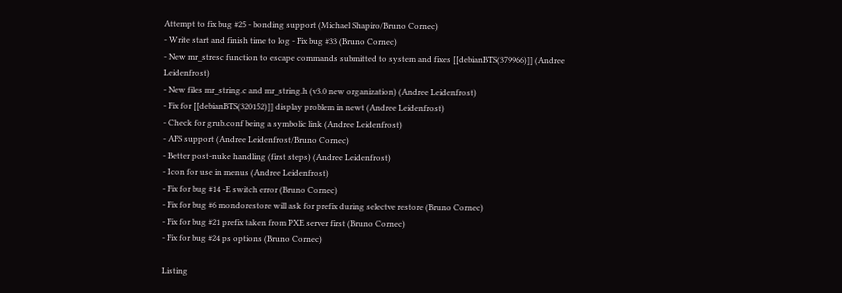Attempt to fix bug #25 - bonding support (Michael Shapiro/Bruno Cornec)
- Write start and finish time to log - Fix bug #33 (Bruno Cornec)
- New mr_stresc function to escape commands submitted to system and fixes [[debianBTS(379966)]] (Andree Leidenfrost)
- New files mr_string.c and mr_string.h (v3.0 new organization) (Andree Leidenfrost)
- Fix for [[debianBTS(320152)]] display problem in newt (Andree Leidenfrost)
- Check for grub.conf being a symbolic link (Andree Leidenfrost)
- AFS support (Andree Leidenfrost/Bruno Cornec)
- Better post-nuke handling (first steps) (Andree Leidenfrost)
- Icon for use in menus (Andree Leidenfrost)
- Fix for bug #14 -E switch error (Bruno Cornec)
- Fix for bug #6 mondorestore will ask for prefix during selectve restore (Bruno Cornec)
- Fix for bug #21 prefix taken from PXE server first (Bruno Cornec)
- Fix for bug #24 ps options (Bruno Cornec)

Listing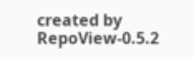created by RepoView-0.5.2